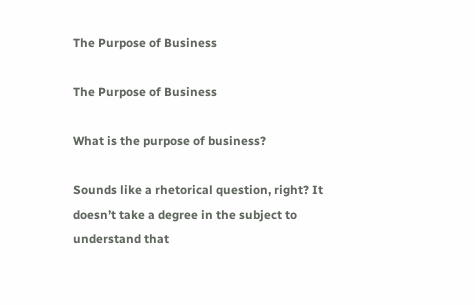The Purpose of Business

The Purpose of Business

What is the purpose of business?

Sounds like a rhetorical question, right? It doesn’t take a degree in the subject to understand that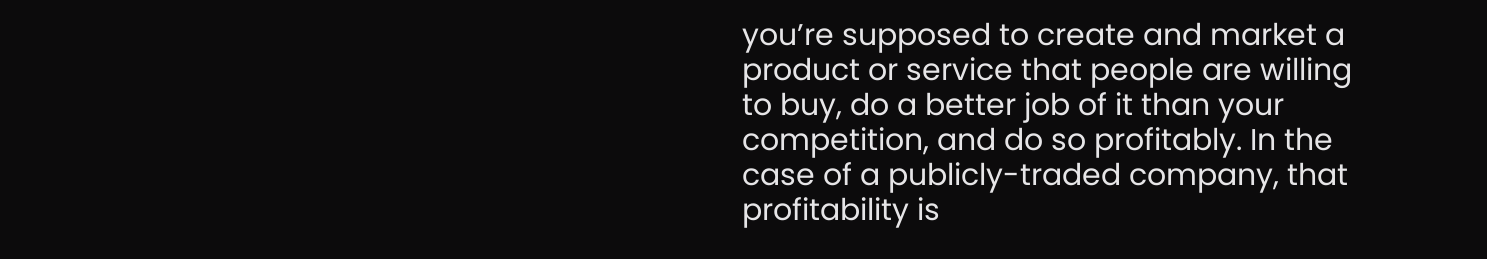you’re supposed to create and market a product or service that people are willing to buy, do a better job of it than your competition, and do so profitably. In the case of a publicly-traded company, that profitability is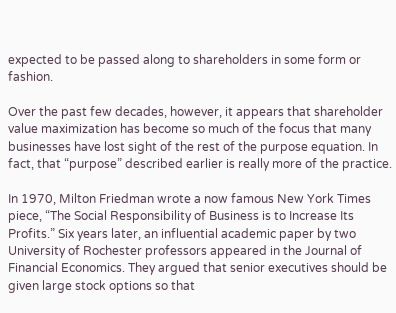expected to be passed along to shareholders in some form or fashion.

Over the past few decades, however, it appears that shareholder value maximization has become so much of the focus that many businesses have lost sight of the rest of the purpose equation. In fact, that “purpose” described earlier is really more of the practice.

In 1970, Milton Friedman wrote a now famous New York Times piece, “The Social Responsibility of Business is to Increase Its Profits.” Six years later, an influential academic paper by two University of Rochester professors appeared in the Journal of Financial Economics. They argued that senior executives should be given large stock options so that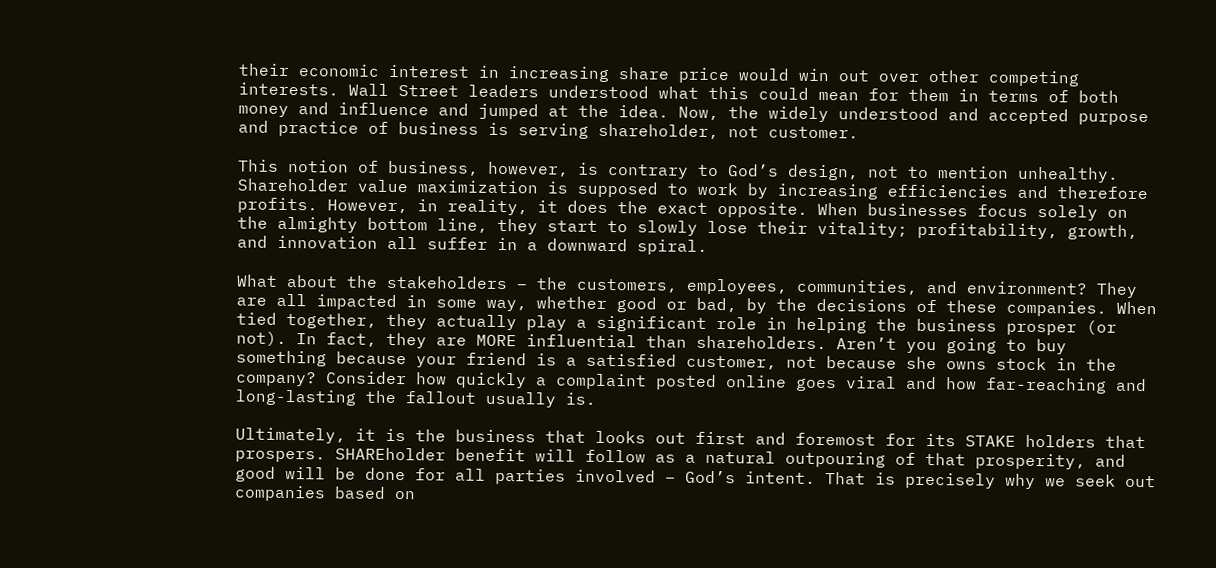their economic interest in increasing share price would win out over other competing interests. Wall Street leaders understood what this could mean for them in terms of both money and influence and jumped at the idea. Now, the widely understood and accepted purpose and practice of business is serving shareholder, not customer.

This notion of business, however, is contrary to God’s design, not to mention unhealthy. Shareholder value maximization is supposed to work by increasing efficiencies and therefore profits. However, in reality, it does the exact opposite. When businesses focus solely on the almighty bottom line, they start to slowly lose their vitality; profitability, growth, and innovation all suffer in a downward spiral.

What about the stakeholders – the customers, employees, communities, and environment? They are all impacted in some way, whether good or bad, by the decisions of these companies. When tied together, they actually play a significant role in helping the business prosper (or not). In fact, they are MORE influential than shareholders. Aren’t you going to buy something because your friend is a satisfied customer, not because she owns stock in the company? Consider how quickly a complaint posted online goes viral and how far-reaching and long-lasting the fallout usually is.

Ultimately, it is the business that looks out first and foremost for its STAKE holders that prospers. SHAREholder benefit will follow as a natural outpouring of that prosperity, and good will be done for all parties involved – God’s intent. That is precisely why we seek out companies based on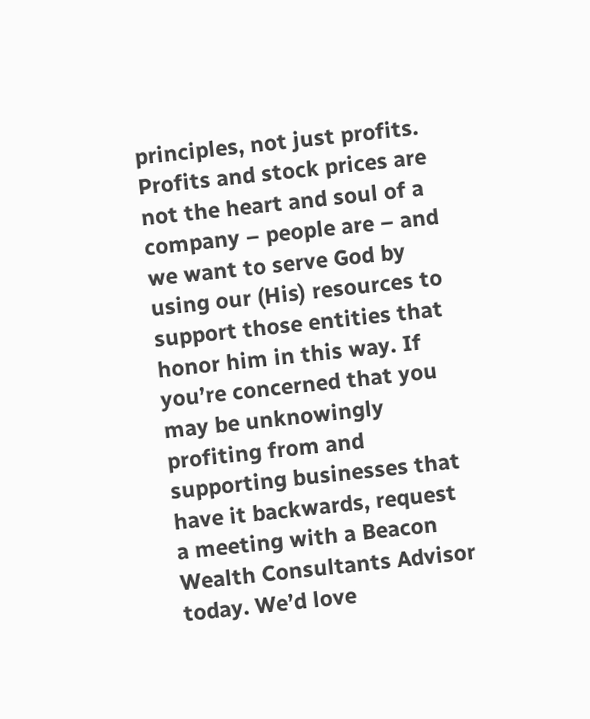principles, not just profits. Profits and stock prices are not the heart and soul of a company – people are – and we want to serve God by using our (His) resources to support those entities that honor him in this way. If you’re concerned that you may be unknowingly profiting from and supporting businesses that have it backwards, request a meeting with a Beacon Wealth Consultants Advisor today. We’d love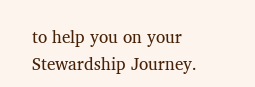to help you on your Stewardship Journey.